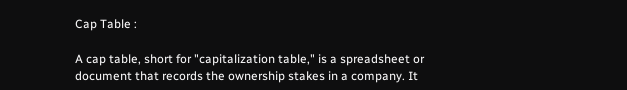Cap Table :

A cap table, short for "capitalization table," is a spreadsheet or document that records the ownership stakes in a company. It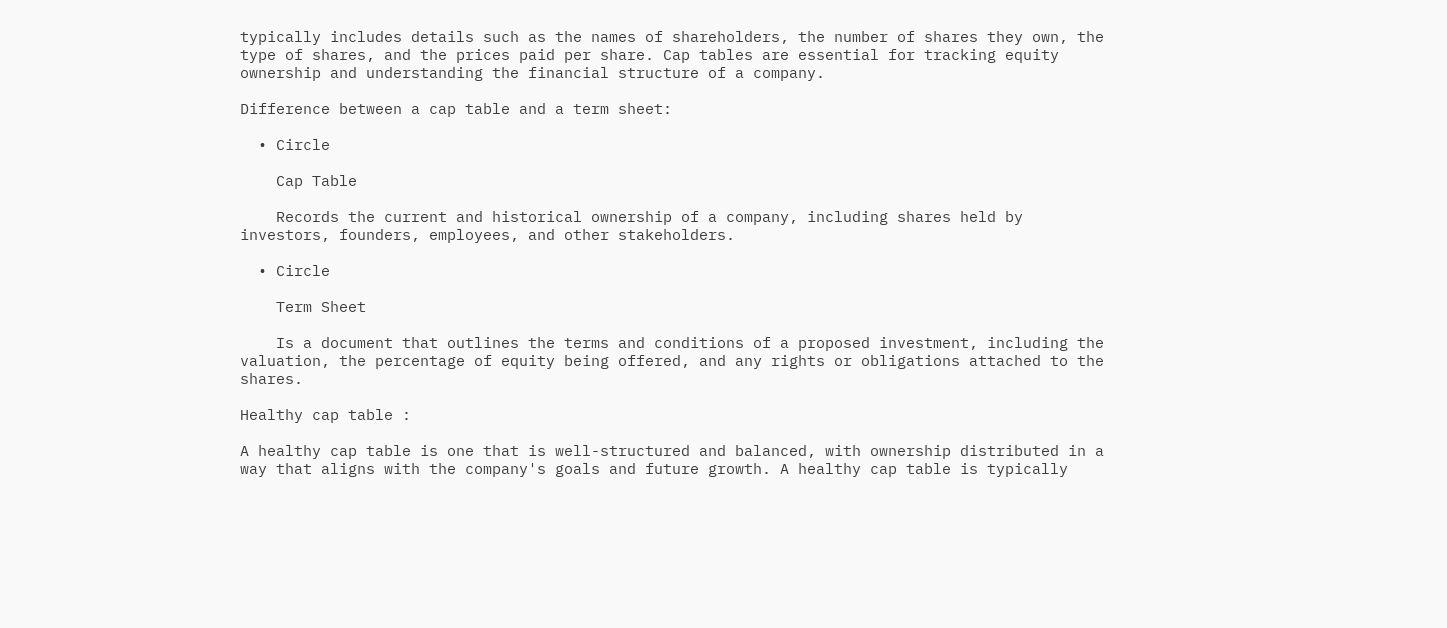typically includes details such as the names of shareholders, the number of shares they own, the type of shares, and the prices paid per share. Cap tables are essential for tracking equity ownership and understanding the financial structure of a company.

Difference between a cap table and a term sheet:

  • Circle

    Cap Table

    Records the current and historical ownership of a company, including shares held by investors, founders, employees, and other stakeholders.

  • Circle

    Term Sheet

    Is a document that outlines the terms and conditions of a proposed investment, including the valuation, the percentage of equity being offered, and any rights or obligations attached to the shares.

Healthy cap table :

A healthy cap table is one that is well-structured and balanced, with ownership distributed in a way that aligns with the company's goals and future growth. A healthy cap table is typically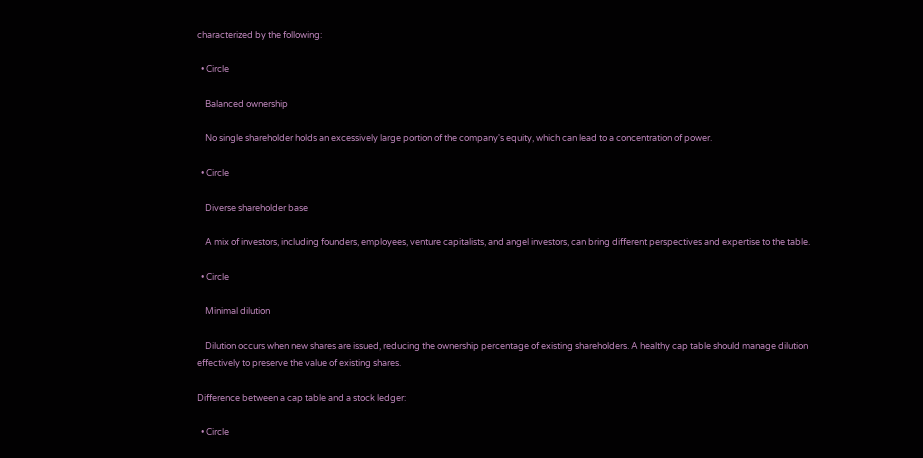characterized by the following:

  • Circle

    Balanced ownership

    No single shareholder holds an excessively large portion of the company's equity, which can lead to a concentration of power.

  • Circle

    Diverse shareholder base

    A mix of investors, including founders, employees, venture capitalists, and angel investors, can bring different perspectives and expertise to the table.

  • Circle

    Minimal dilution

    Dilution occurs when new shares are issued, reducing the ownership percentage of existing shareholders. A healthy cap table should manage dilution effectively to preserve the value of existing shares.

Difference between a cap table and a stock ledger:

  • Circle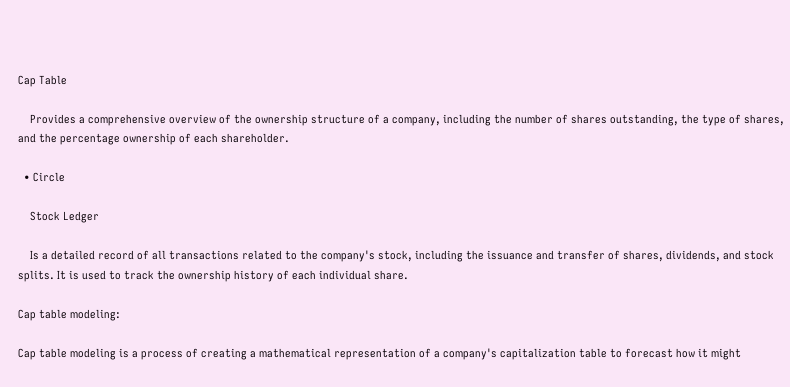Cap Table

    Provides a comprehensive overview of the ownership structure of a company, including the number of shares outstanding, the type of shares, and the percentage ownership of each shareholder.

  • Circle

    Stock Ledger

    Is a detailed record of all transactions related to the company's stock, including the issuance and transfer of shares, dividends, and stock splits. It is used to track the ownership history of each individual share.

Cap table modeling:

Cap table modeling is a process of creating a mathematical representation of a company's capitalization table to forecast how it might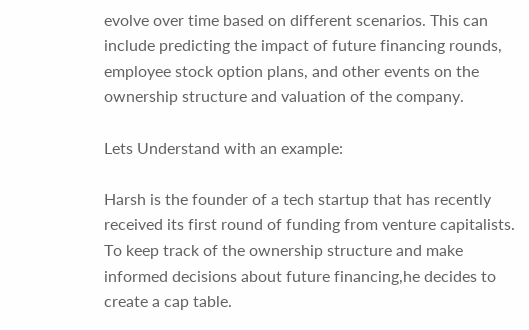evolve over time based on different scenarios. This can include predicting the impact of future financing rounds, employee stock option plans, and other events on the ownership structure and valuation of the company.

Lets Understand with an example:

Harsh is the founder of a tech startup that has recently received its first round of funding from venture capitalists. To keep track of the ownership structure and make informed decisions about future financing,he decides to create a cap table.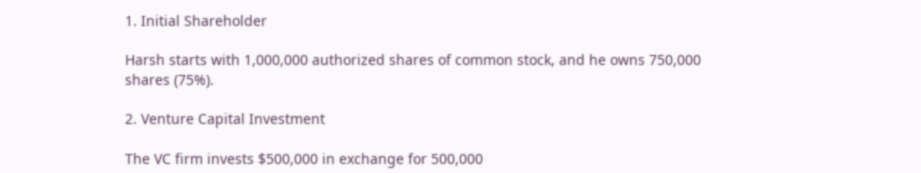1. Initial Shareholder

Harsh starts with 1,000,000 authorized shares of common stock, and he owns 750,000 shares (75%).

2. Venture Capital Investment

The VC firm invests $500,000 in exchange for 500,000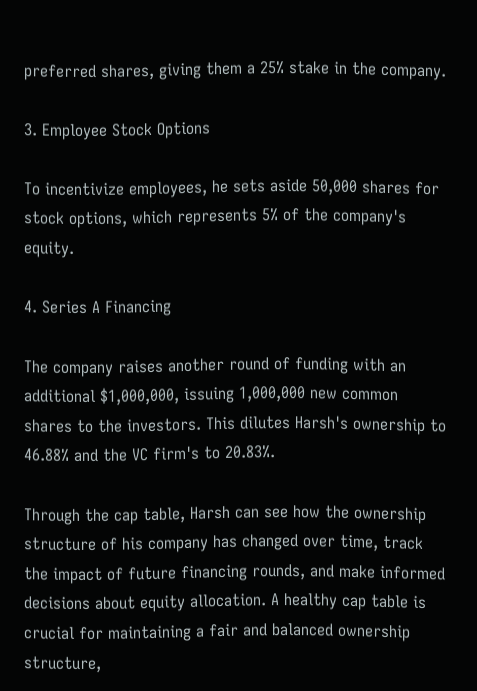preferred shares, giving them a 25% stake in the company.

3. Employee Stock Options

To incentivize employees, he sets aside 50,000 shares for stock options, which represents 5% of the company's equity.

4. Series A Financing

The company raises another round of funding with an additional $1,000,000, issuing 1,000,000 new common shares to the investors. This dilutes Harsh's ownership to 46.88% and the VC firm's to 20.83%.

Through the cap table, Harsh can see how the ownership structure of his company has changed over time, track the impact of future financing rounds, and make informed decisions about equity allocation. A healthy cap table is crucial for maintaining a fair and balanced ownership structure,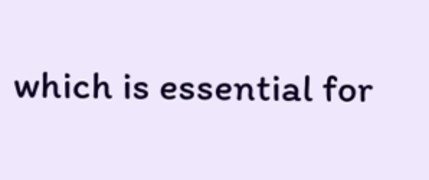which is essential for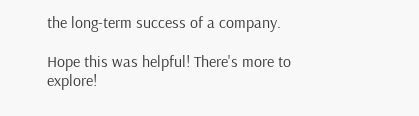the long-term success of a company.

Hope this was helpful! There's more to explore!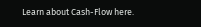Learn about Cash-Flow here.